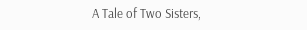A Tale of Two Sisters,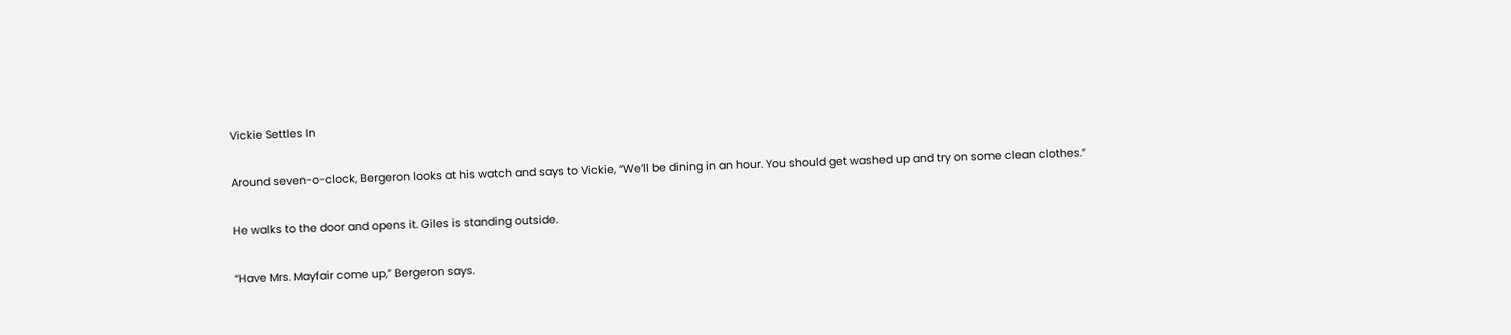Vickie Settles In

Around seven-o-clock, Bergeron looks at his watch and says to Vickie, “We’ll be dining in an hour. You should get washed up and try on some clean clothes.”

He walks to the door and opens it. Giles is standing outside.

“Have Mrs. Mayfair come up,” Bergeron says.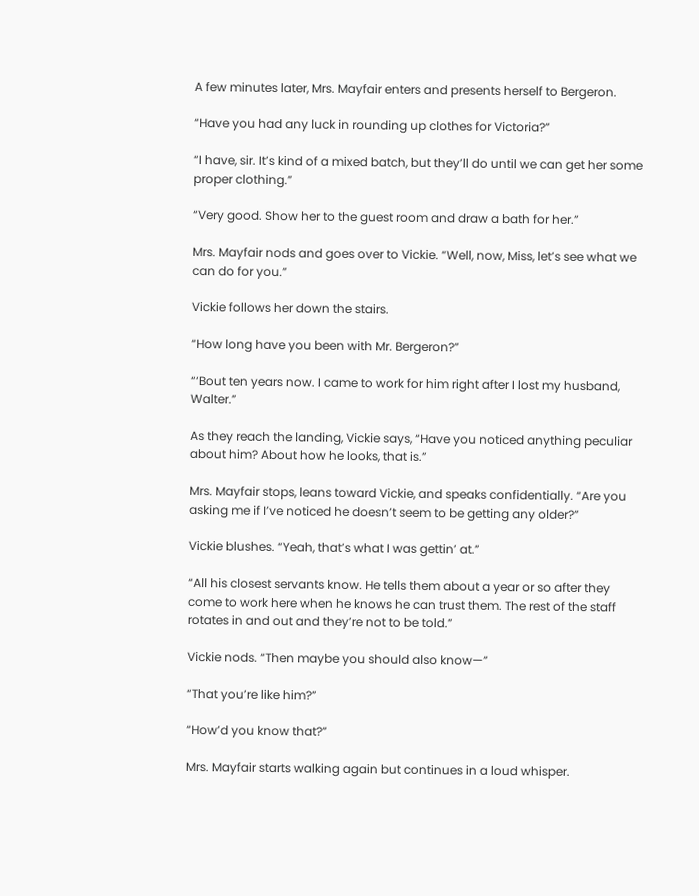A few minutes later, Mrs. Mayfair enters and presents herself to Bergeron.

“Have you had any luck in rounding up clothes for Victoria?”

“I have, sir. It’s kind of a mixed batch, but they’ll do until we can get her some proper clothing.”

“Very good. Show her to the guest room and draw a bath for her.”

Mrs. Mayfair nods and goes over to Vickie. “Well, now, Miss, let’s see what we can do for you.”

Vickie follows her down the stairs.

“How long have you been with Mr. Bergeron?”

“‘Bout ten years now. I came to work for him right after I lost my husband, Walter.”

As they reach the landing, Vickie says, “Have you noticed anything peculiar about him? About how he looks, that is.”

Mrs. Mayfair stops, leans toward Vickie, and speaks confidentially. “Are you asking me if I’ve noticed he doesn’t seem to be getting any older?”

Vickie blushes. “Yeah, that’s what I was gettin’ at.”

“All his closest servants know. He tells them about a year or so after they come to work here when he knows he can trust them. The rest of the staff rotates in and out and they’re not to be told.”

Vickie nods. “Then maybe you should also know—”

“That you’re like him?”

“How’d you know that?”

Mrs. Mayfair starts walking again but continues in a loud whisper.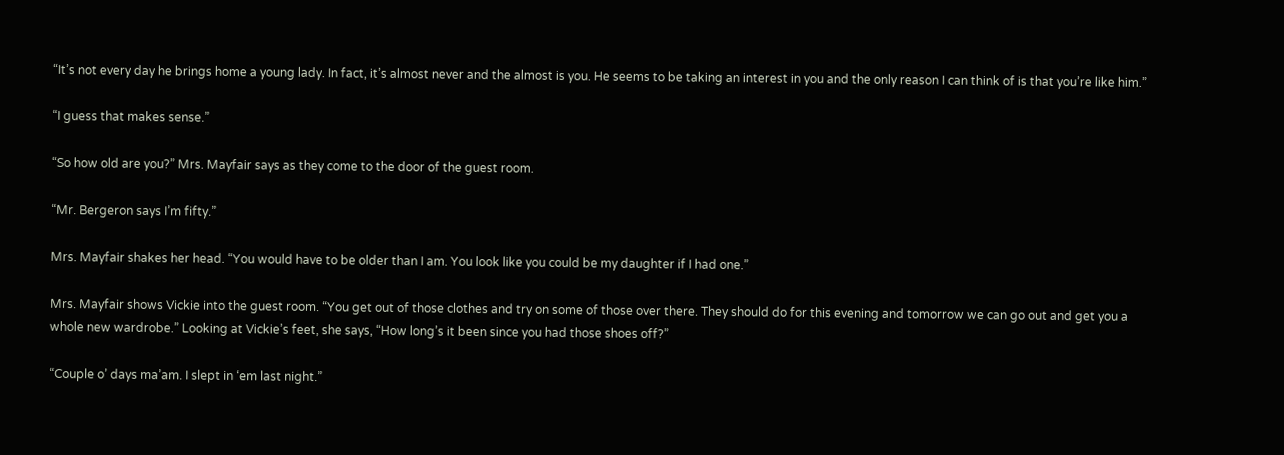“It’s not every day he brings home a young lady. In fact, it’s almost never and the almost is you. He seems to be taking an interest in you and the only reason I can think of is that you’re like him.”

“I guess that makes sense.”

“So how old are you?” Mrs. Mayfair says as they come to the door of the guest room.

“Mr. Bergeron says I’m fifty.”

Mrs. Mayfair shakes her head. “You would have to be older than I am. You look like you could be my daughter if I had one.”

Mrs. Mayfair shows Vickie into the guest room. “You get out of those clothes and try on some of those over there. They should do for this evening and tomorrow we can go out and get you a whole new wardrobe.” Looking at Vickie’s feet, she says, “How long’s it been since you had those shoes off?”

“Couple o’ days ma’am. I slept in ‘em last night.”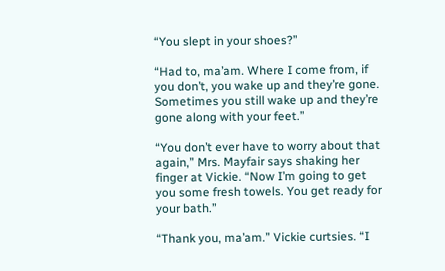“You slept in your shoes?”

“Had to, ma’am. Where I come from, if you don’t, you wake up and they’re gone. Sometimes you still wake up and they’re gone along with your feet.”

“You don’t ever have to worry about that again,” Mrs. Mayfair says shaking her finger at Vickie. “Now I’m going to get you some fresh towels. You get ready for your bath.”

“Thank you, ma’am.” Vickie curtsies. “I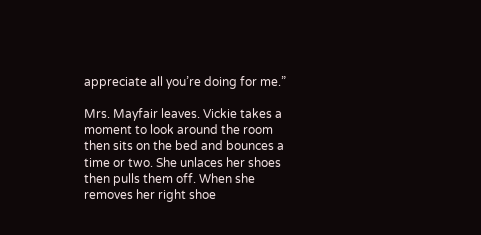appreciate all you’re doing for me.”

Mrs. Mayfair leaves. Vickie takes a moment to look around the room then sits on the bed and bounces a time or two. She unlaces her shoes then pulls them off. When she removes her right shoe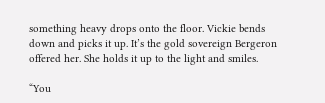something heavy drops onto the floor. Vickie bends down and picks it up. It’s the gold sovereign Bergeron offered her. She holds it up to the light and smiles.

“You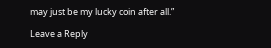may just be my lucky coin after all.”

Leave a Reply